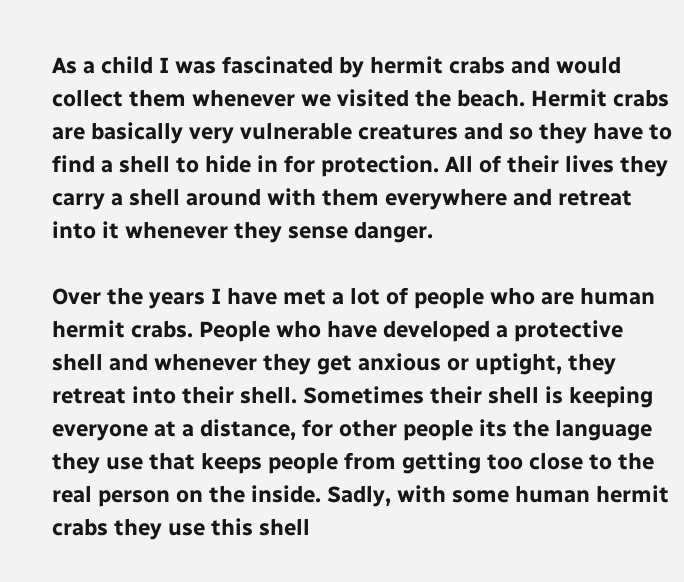As a child I was fascinated by hermit crabs and would collect them whenever we visited the beach. Hermit crabs are basically very vulnerable creatures and so they have to find a shell to hide in for protection. All of their lives they carry a shell around with them everywhere and retreat into it whenever they sense danger.

Over the years I have met a lot of people who are human hermit crabs. People who have developed a protective shell and whenever they get anxious or uptight, they retreat into their shell. Sometimes their shell is keeping everyone at a distance, for other people its the language they use that keeps people from getting too close to the real person on the inside. Sadly, with some human hermit crabs they use this shell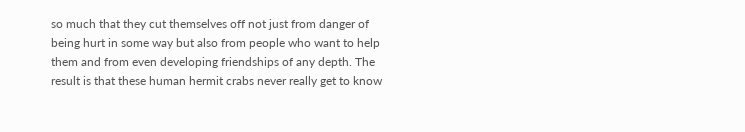so much that they cut themselves off not just from danger of being hurt in some way but also from people who want to help them and from even developing friendships of any depth. The result is that these human hermit crabs never really get to know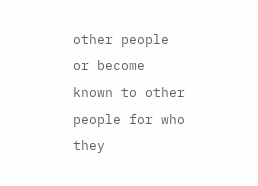other people or become known to other people for who they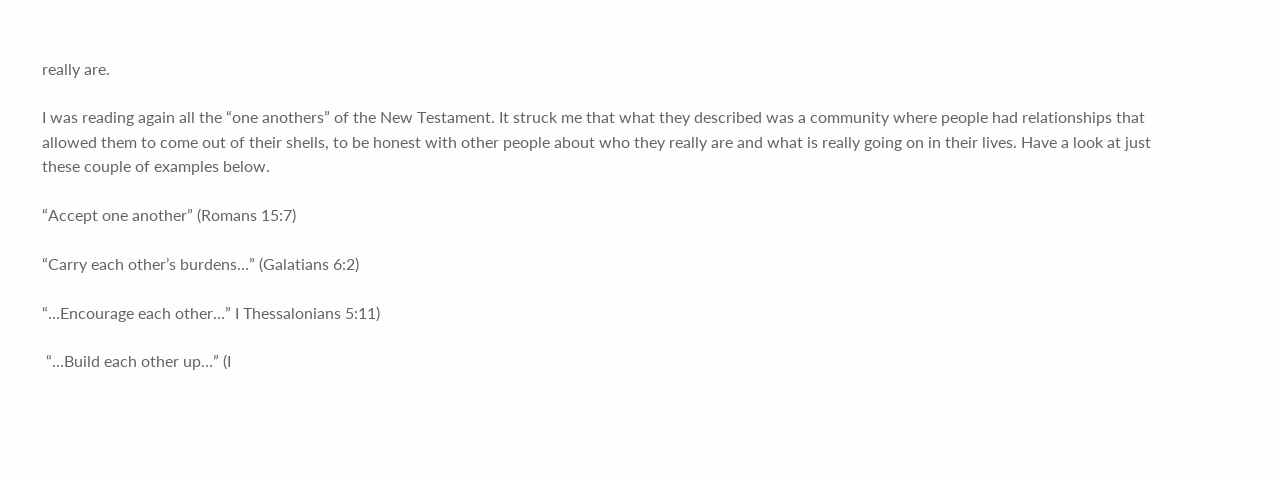really are.

I was reading again all the “one anothers” of the New Testament. It struck me that what they described was a community where people had relationships that allowed them to come out of their shells, to be honest with other people about who they really are and what is really going on in their lives. Have a look at just these couple of examples below.

“Accept one another” (Romans 15:7)

“Carry each other’s burdens…” (Galatians 6:2)

“…Encourage each other…” I Thessalonians 5:11)

 “…Build each other up…” (I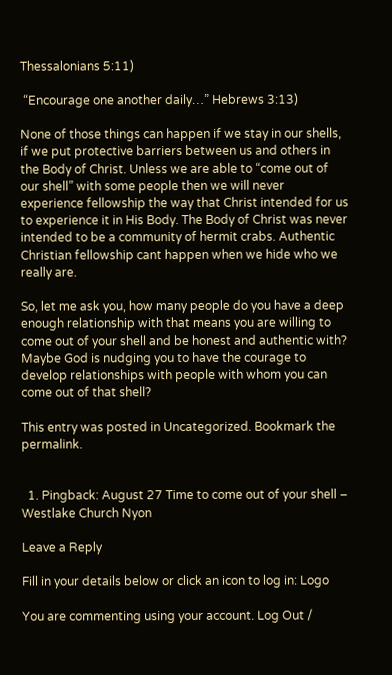Thessalonians 5:11)

 “Encourage one another daily…” Hebrews 3:13)

None of those things can happen if we stay in our shells, if we put protective barriers between us and others in the Body of Christ. Unless we are able to “come out of our shell” with some people then we will never experience fellowship the way that Christ intended for us to experience it in His Body. The Body of Christ was never intended to be a community of hermit crabs. Authentic Christian fellowship cant happen when we hide who we really are.

So, let me ask you, how many people do you have a deep enough relationship with that means you are willing to come out of your shell and be honest and authentic with? Maybe God is nudging you to have the courage to develop relationships with people with whom you can come out of that shell?

This entry was posted in Uncategorized. Bookmark the permalink.


  1. Pingback: August 27 Time to come out of your shell – Westlake Church Nyon

Leave a Reply

Fill in your details below or click an icon to log in: Logo

You are commenting using your account. Log Out /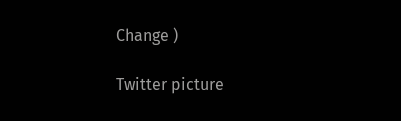Change )

Twitter picture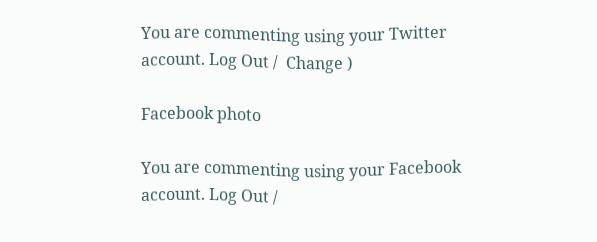You are commenting using your Twitter account. Log Out /  Change )

Facebook photo

You are commenting using your Facebook account. Log Out /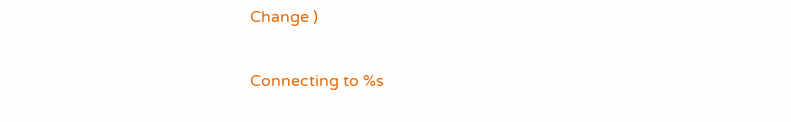Change )

Connecting to %s